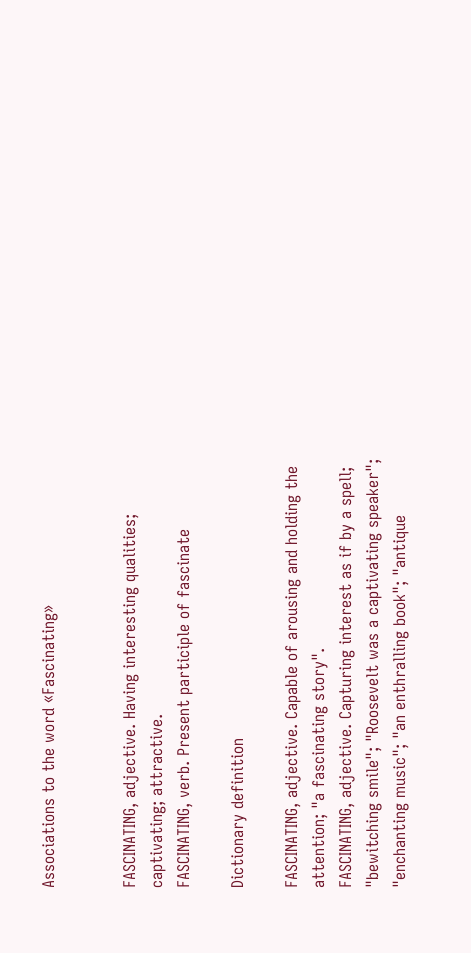Associations to the word «Fascinating»


FASCINATING, adjective. Having interesting qualities; captivating; attractive.
FASCINATING, verb. Present participle of fascinate

Dictionary definition

FASCINATING, adjective. Capable of arousing and holding the attention; "a fascinating story".
FASCINATING, adjective. Capturing interest as if by a spell; "bewitching smile"; "Roosevelt was a captivating speaker"; "enchanting music"; "an enthralling book"; "antique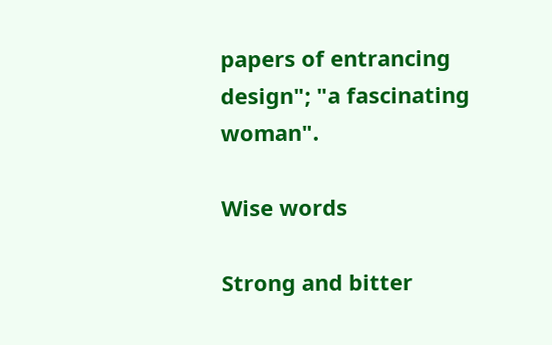papers of entrancing design"; "a fascinating woman".

Wise words

Strong and bitter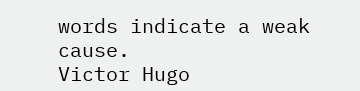words indicate a weak cause.
Victor Hugo